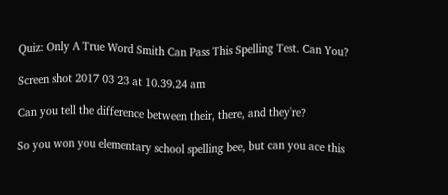Quiz: Only A True Word Smith Can Pass This Spelling Test. Can You?

Screen shot 2017 03 23 at 10.39.24 am

Can you tell the difference between their, there, and they're?

So you won you elementary school spelling bee, but can you ace this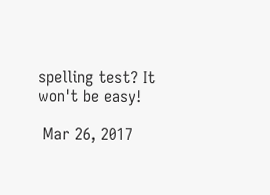spelling test? It won't be easy!

 Mar 26, 2017